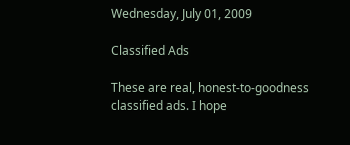Wednesday, July 01, 2009

Classified Ads

These are real, honest-to-goodness classified ads. I hope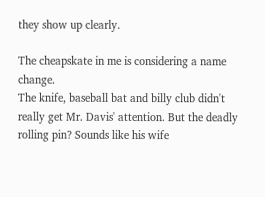they show up clearly.

The cheapskate in me is considering a name change.
The knife, baseball bat and billy club didn't really get Mr. Davis' attention. But the deadly rolling pin? Sounds like his wife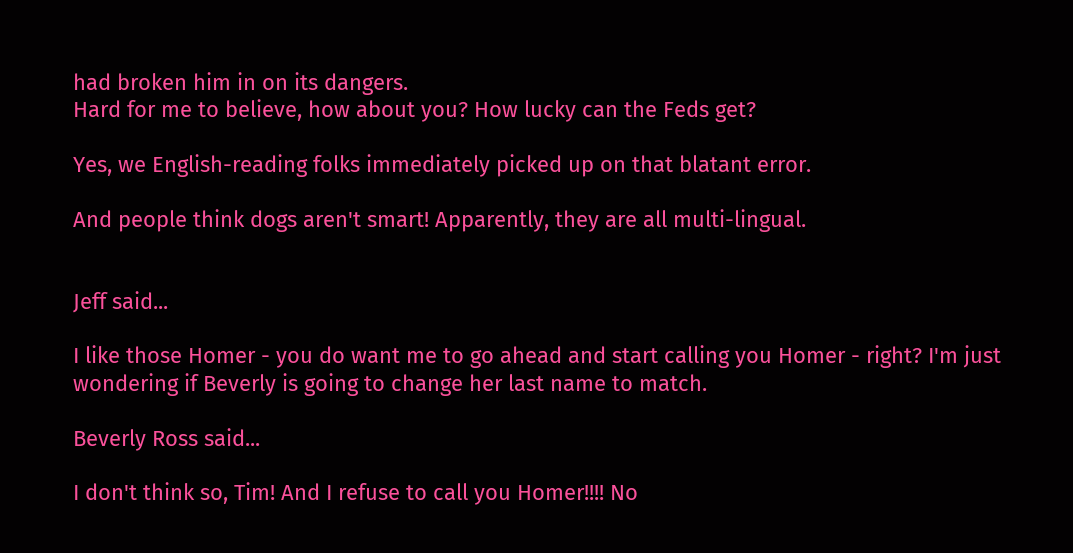had broken him in on its dangers.
Hard for me to believe, how about you? How lucky can the Feds get?

Yes, we English-reading folks immediately picked up on that blatant error.

And people think dogs aren't smart! Apparently, they are all multi-lingual.


Jeff said...

I like those Homer - you do want me to go ahead and start calling you Homer - right? I'm just wondering if Beverly is going to change her last name to match.

Beverly Ross said...

I don't think so, Tim! And I refuse to call you Homer!!!! No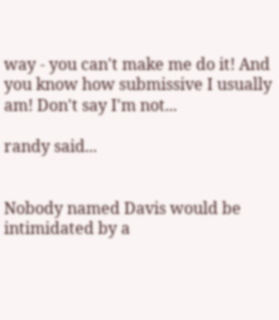way - you can't make me do it! And you know how submissive I usually am! Don't say I'm not...

randy said...


Nobody named Davis would be intimidated by a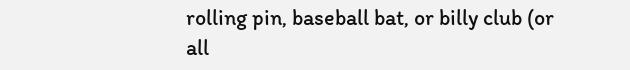rolling pin, baseball bat, or billy club (or all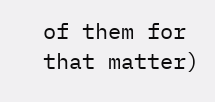of them for that matter)